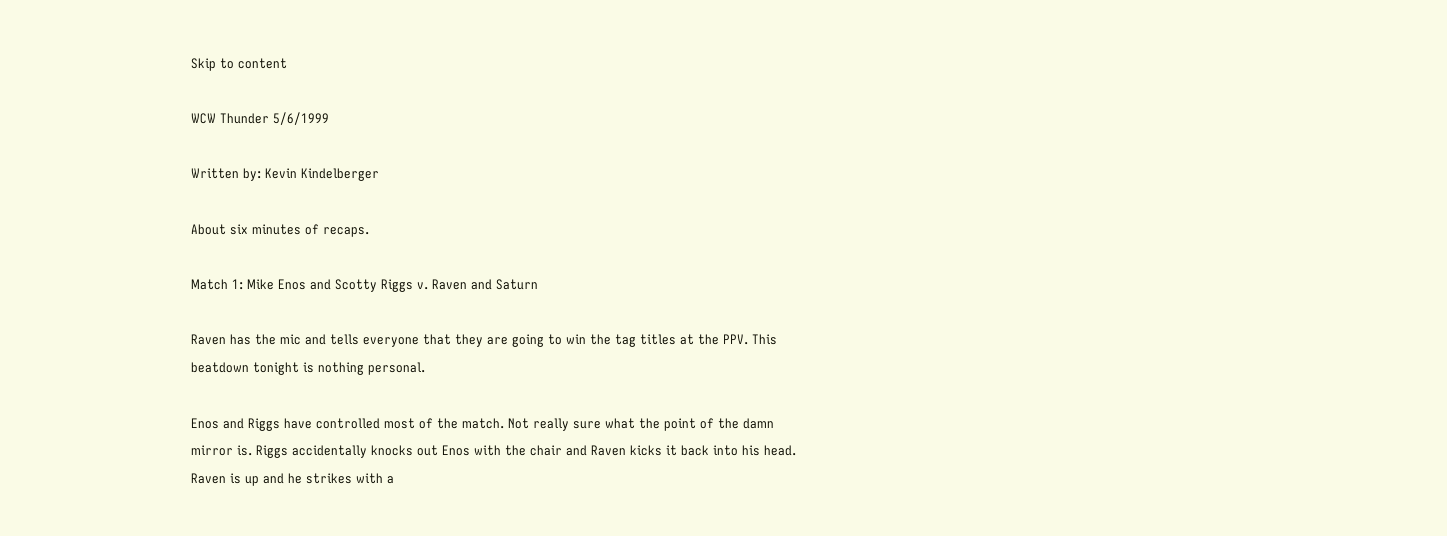Skip to content

WCW Thunder 5/6/1999

Written by: Kevin Kindelberger

About six minutes of recaps.

Match 1: Mike Enos and Scotty Riggs v. Raven and Saturn

Raven has the mic and tells everyone that they are going to win the tag titles at the PPV. This beatdown tonight is nothing personal.

Enos and Riggs have controlled most of the match. Not really sure what the point of the damn mirror is. Riggs accidentally knocks out Enos with the chair and Raven kicks it back into his head. Raven is up and he strikes with a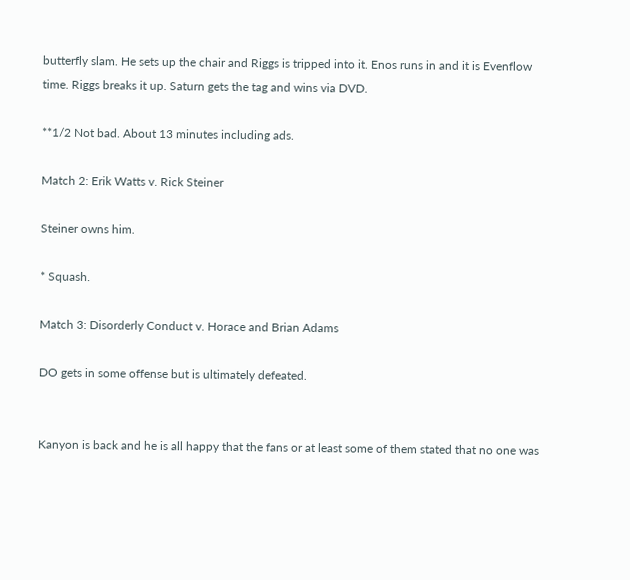butterfly slam. He sets up the chair and Riggs is tripped into it. Enos runs in and it is Evenflow time. Riggs breaks it up. Saturn gets the tag and wins via DVD.

**1/2 Not bad. About 13 minutes including ads.

Match 2: Erik Watts v. Rick Steiner

Steiner owns him.

* Squash.

Match 3: Disorderly Conduct v. Horace and Brian Adams

DO gets in some offense but is ultimately defeated.


Kanyon is back and he is all happy that the fans or at least some of them stated that no one was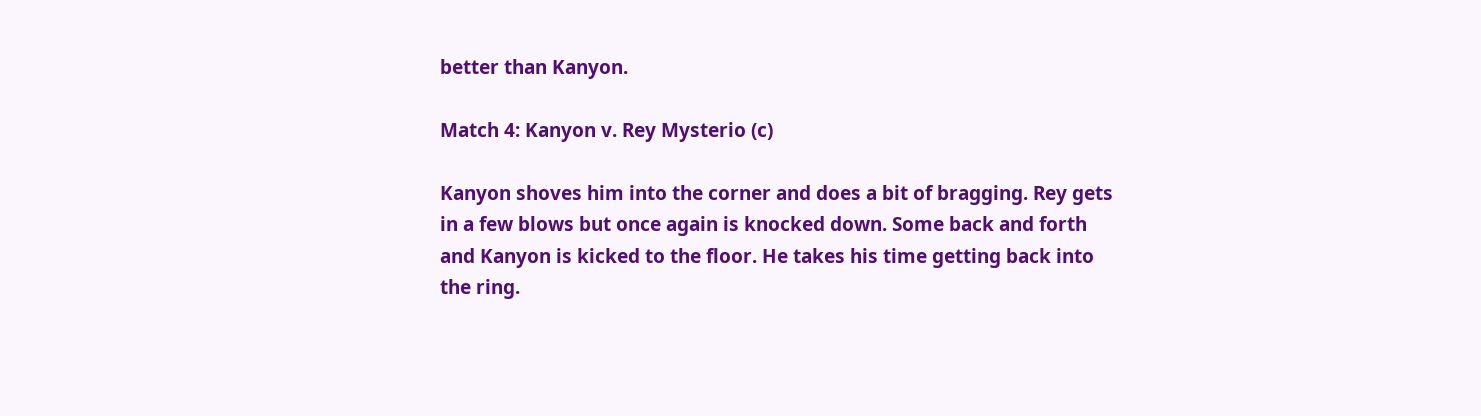better than Kanyon.

Match 4: Kanyon v. Rey Mysterio (c)

Kanyon shoves him into the corner and does a bit of bragging. Rey gets in a few blows but once again is knocked down. Some back and forth and Kanyon is kicked to the floor. He takes his time getting back into the ring.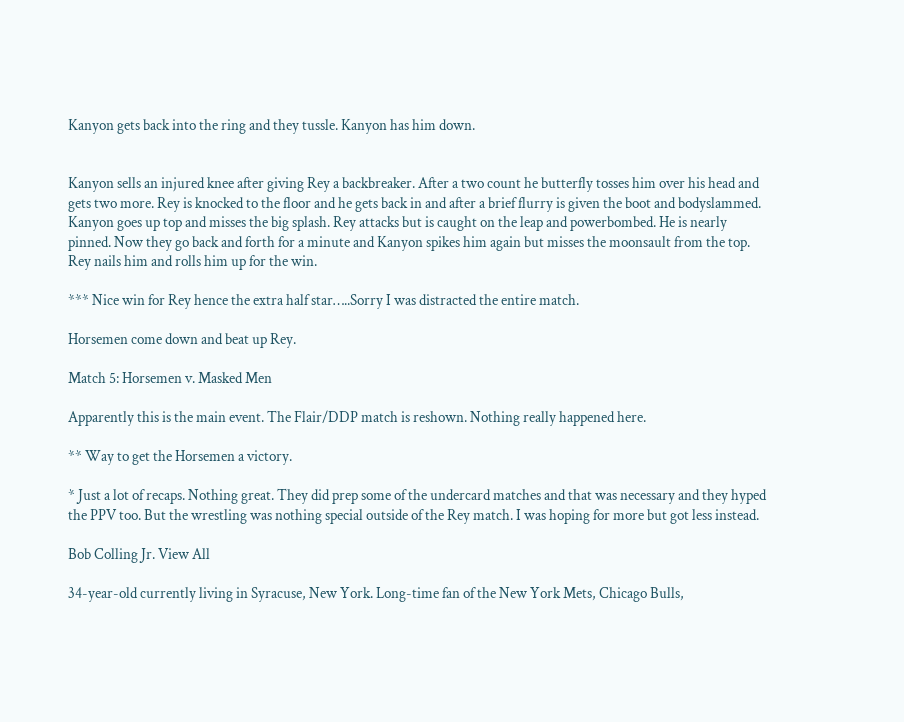Kanyon gets back into the ring and they tussle. Kanyon has him down.


Kanyon sells an injured knee after giving Rey a backbreaker. After a two count he butterfly tosses him over his head and gets two more. Rey is knocked to the floor and he gets back in and after a brief flurry is given the boot and bodyslammed. Kanyon goes up top and misses the big splash. Rey attacks but is caught on the leap and powerbombed. He is nearly pinned. Now they go back and forth for a minute and Kanyon spikes him again but misses the moonsault from the top. Rey nails him and rolls him up for the win.

*** Nice win for Rey hence the extra half star…..Sorry I was distracted the entire match.

Horsemen come down and beat up Rey.

Match 5: Horsemen v. Masked Men

Apparently this is the main event. The Flair/DDP match is reshown. Nothing really happened here.

** Way to get the Horsemen a victory.

* Just a lot of recaps. Nothing great. They did prep some of the undercard matches and that was necessary and they hyped the PPV too. But the wrestling was nothing special outside of the Rey match. I was hoping for more but got less instead.

Bob Colling Jr. View All

34-year-old currently living in Syracuse, New York. Long-time fan of the New York Mets, Chicago Bulls,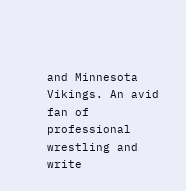and Minnesota Vikings. An avid fan of professional wrestling and write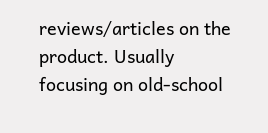reviews/articles on the product. Usually focusing on old-school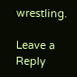wrestling.

Leave a Reply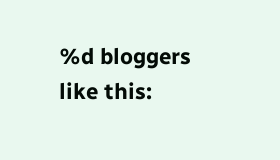%d bloggers like this: